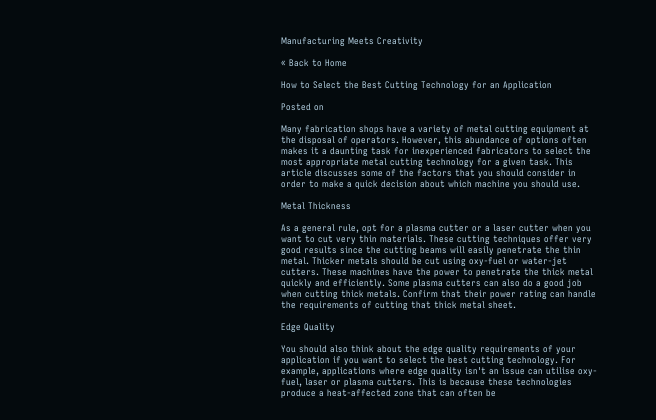Manufacturing Meets Creativity

« Back to Home

How to Select the Best Cutting Technology for an Application

Posted on

Many fabrication shops have a variety of metal cutting equipment at the disposal of operators. However, this abundance of options often makes it a daunting task for inexperienced fabricators to select the most appropriate metal cutting technology for a given task. This article discusses some of the factors that you should consider in order to make a quick decision about which machine you should use.

Metal Thickness

As a general rule, opt for a plasma cutter or a laser cutter when you want to cut very thin materials. These cutting techniques offer very good results since the cutting beams will easily penetrate the thin metal. Thicker metals should be cut using oxy-fuel or water-jet cutters. These machines have the power to penetrate the thick metal quickly and efficiently. Some plasma cutters can also do a good job when cutting thick metals. Confirm that their power rating can handle the requirements of cutting that thick metal sheet.

Edge Quality

You should also think about the edge quality requirements of your application if you want to select the best cutting technology. For example, applications where edge quality isn't an issue can utilise oxy-fuel, laser or plasma cutters. This is because these technologies produce a heat-affected zone that can often be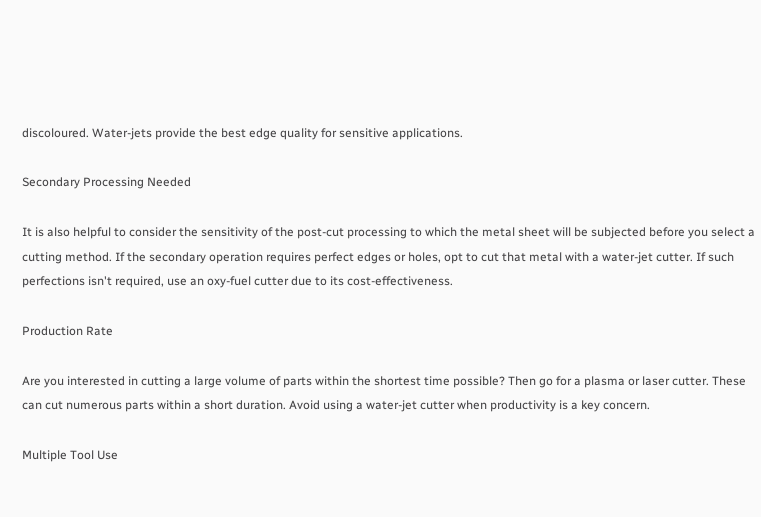discoloured. Water-jets provide the best edge quality for sensitive applications.

Secondary Processing Needed

It is also helpful to consider the sensitivity of the post-cut processing to which the metal sheet will be subjected before you select a cutting method. If the secondary operation requires perfect edges or holes, opt to cut that metal with a water-jet cutter. If such perfections isn't required, use an oxy-fuel cutter due to its cost-effectiveness.

Production Rate

Are you interested in cutting a large volume of parts within the shortest time possible? Then go for a plasma or laser cutter. These can cut numerous parts within a short duration. Avoid using a water-jet cutter when productivity is a key concern.

Multiple Tool Use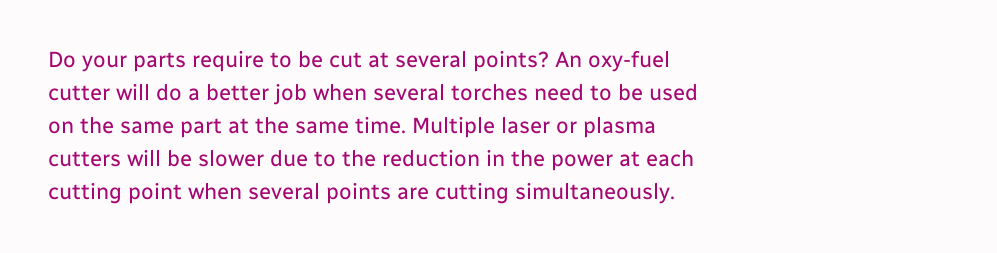Do your parts require to be cut at several points? An oxy-fuel cutter will do a better job when several torches need to be used on the same part at the same time. Multiple laser or plasma cutters will be slower due to the reduction in the power at each cutting point when several points are cutting simultaneously.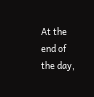At the end of the day,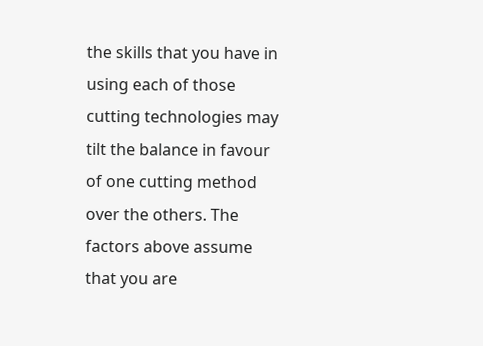the skills that you have in using each of those cutting technologies may tilt the balance in favour of one cutting method over the others. The factors above assume that you are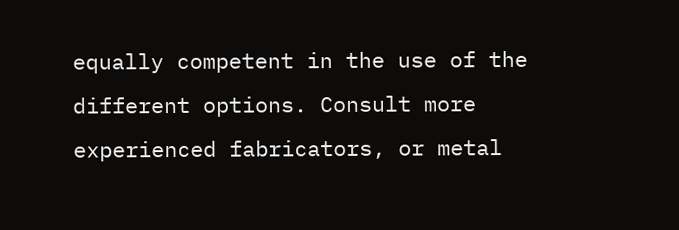equally competent in the use of the different options. Consult more experienced fabricators, or metal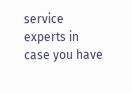service experts in case you have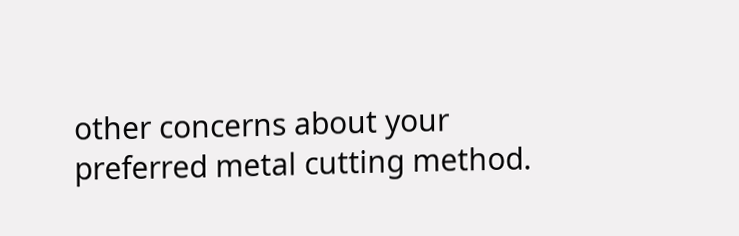other concerns about your preferred metal cutting method.